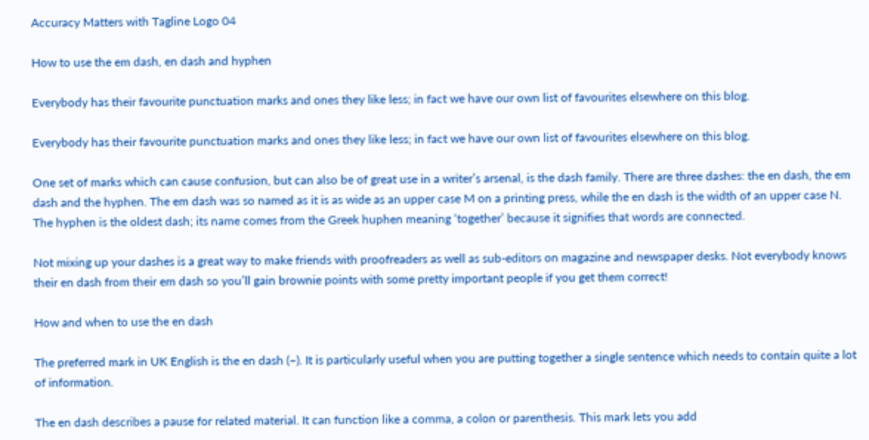Accuracy Matters with Tagline Logo 04

How to use the em dash, en dash and hyphen

Everybody has their favourite punctuation marks and ones they like less; in fact we have our own list of favourites elsewhere on this blog.

Everybody has their favourite punctuation marks and ones they like less; in fact we have our own list of favourites elsewhere on this blog.

One set of marks which can cause confusion, but can also be of great use in a writer’s arsenal, is the dash family. There are three dashes: the en dash, the em dash and the hyphen. The em dash was so named as it is as wide as an upper case M on a printing press, while the en dash is the width of an upper case N. The hyphen is the oldest dash; its name comes from the Greek huphen meaning ‘together’ because it signifies that words are connected.

Not mixing up your dashes is a great way to make friends with proofreaders as well as sub-editors on magazine and newspaper desks. Not everybody knows their en dash from their em dash so you’ll gain brownie points with some pretty important people if you get them correct!

How and when to use the en dash

The preferred mark in UK English is the en dash (–). It is particularly useful when you are putting together a single sentence which needs to contain quite a lot of information.

The en dash describes a pause for related material. It can function like a comma, a colon or parenthesis. This mark lets you add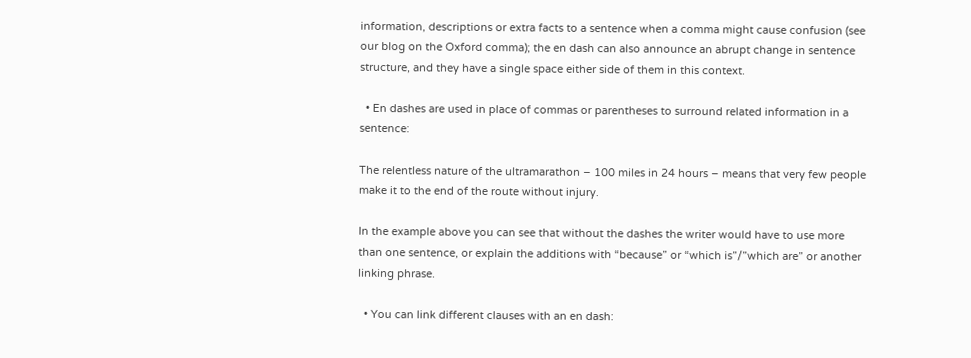information, descriptions or extra facts to a sentence when a comma might cause confusion (see our blog on the Oxford comma); the en dash can also announce an abrupt change in sentence structure, and they have a single space either side of them in this context.

  • En dashes are used in place of commas or parentheses to surround related information in a sentence:

The relentless nature of the ultramarathon – 100 miles in 24 hours – means that very few people make it to the end of the route without injury.

In the example above you can see that without the dashes the writer would have to use more than one sentence, or explain the additions with “because” or “which is”/”which are” or another linking phrase.

  • You can link different clauses with an en dash: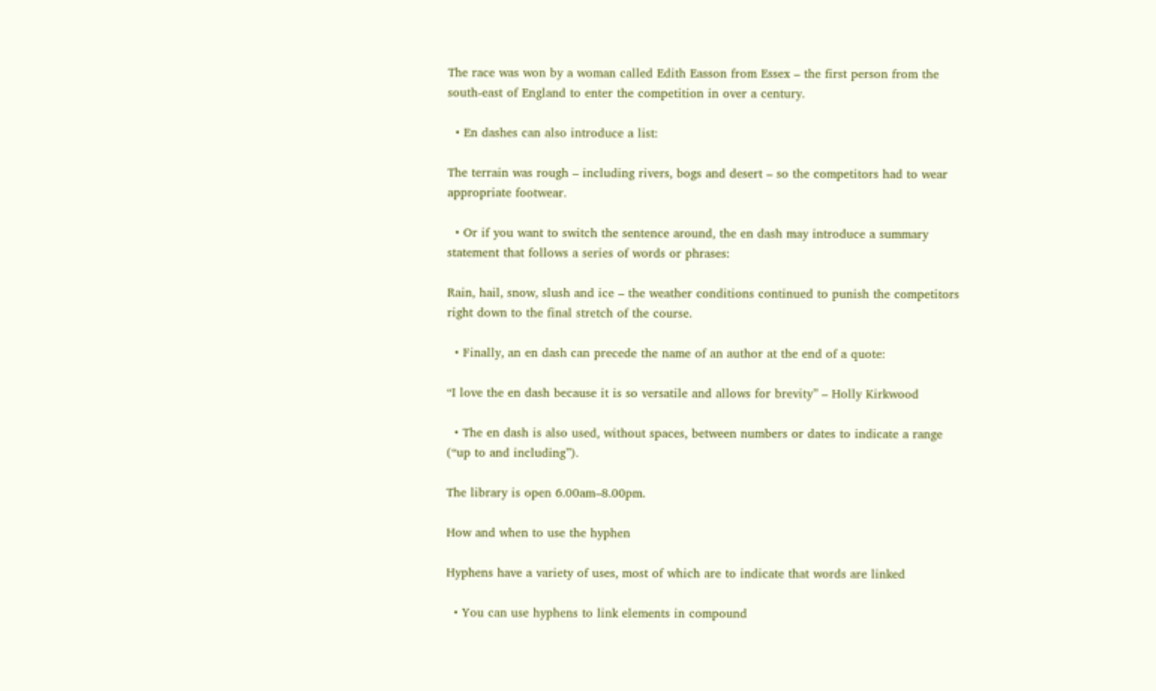The race was won by a woman called Edith Easson from Essex – the first person from the south-east of England to enter the competition in over a century.

  • En dashes can also introduce a list:

The terrain was rough – including rivers, bogs and desert – so the competitors had to wear appropriate footwear.

  • Or if you want to switch the sentence around, the en dash may introduce a summary statement that follows a series of words or phrases:

Rain, hail, snow, slush and ice – the weather conditions continued to punish the competitors right down to the final stretch of the course.

  • Finally, an en dash can precede the name of an author at the end of a quote:

“I love the en dash because it is so versatile and allows for brevity” – Holly Kirkwood

  • The en dash is also used, without spaces, between numbers or dates to indicate a range (“up to and including”).

The library is open 6.00am–8.00pm.

How and when to use the hyphen

Hyphens have a variety of uses, most of which are to indicate that words are linked

  • You can use hyphens to link elements in compound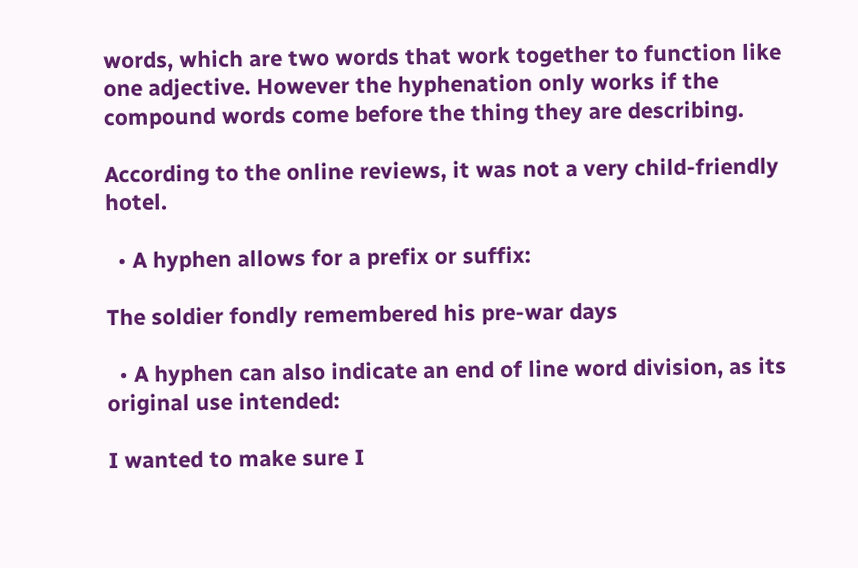words, which are two words that work together to function like one adjective. However the hyphenation only works if the compound words come before the thing they are describing.

According to the online reviews, it was not a very child-friendly hotel.

  • A hyphen allows for a prefix or suffix:

The soldier fondly remembered his pre-war days

  • A hyphen can also indicate an end of line word division, as its original use intended:

I wanted to make sure I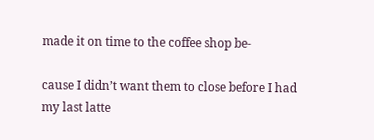made it on time to the coffee shop be-

cause I didn’t want them to close before I had my last latte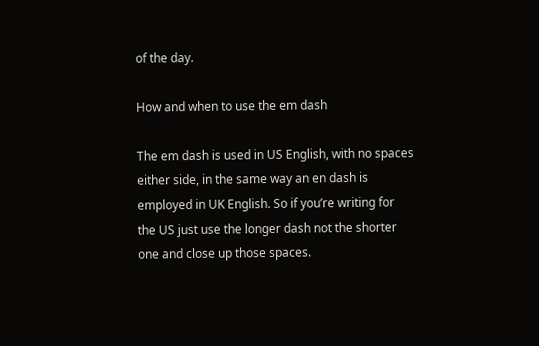of the day.

How and when to use the em dash

The em dash is used in US English, with no spaces either side, in the same way an en dash is employed in UK English. So if you’re writing for the US just use the longer dash not the shorter one and close up those spaces.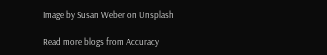Image by Susan Weber on Unsplash

Read more blogs from Accuracy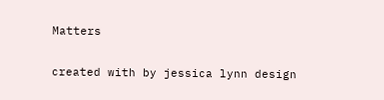Matters

created with by jessica lynn design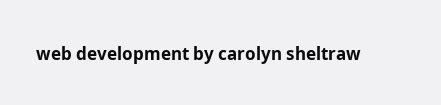web development by carolyn sheltraw